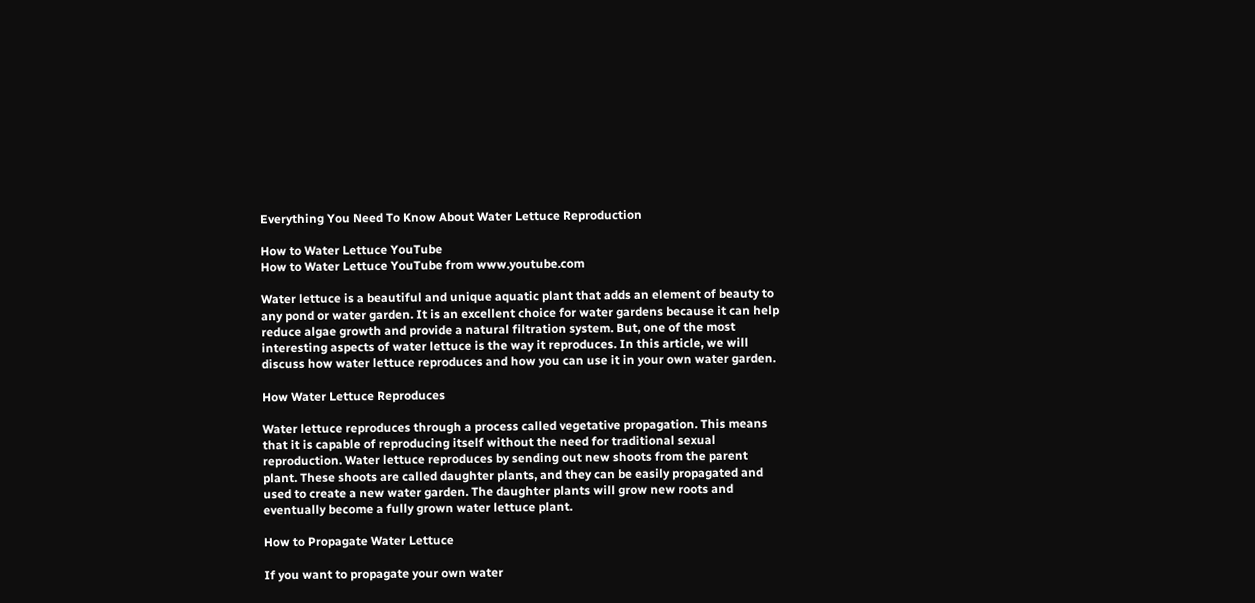Everything You Need To Know About Water Lettuce Reproduction

How to Water Lettuce YouTube
How to Water Lettuce YouTube from www.youtube.com

Water lettuce is a beautiful and unique aquatic plant that adds an element of beauty to any pond or water garden. It is an excellent choice for water gardens because it can help reduce algae growth and provide a natural filtration system. But, one of the most interesting aspects of water lettuce is the way it reproduces. In this article, we will discuss how water lettuce reproduces and how you can use it in your own water garden.

How Water Lettuce Reproduces

Water lettuce reproduces through a process called vegetative propagation. This means that it is capable of reproducing itself without the need for traditional sexual reproduction. Water lettuce reproduces by sending out new shoots from the parent plant. These shoots are called daughter plants, and they can be easily propagated and used to create a new water garden. The daughter plants will grow new roots and eventually become a fully grown water lettuce plant.

How to Propagate Water Lettuce

If you want to propagate your own water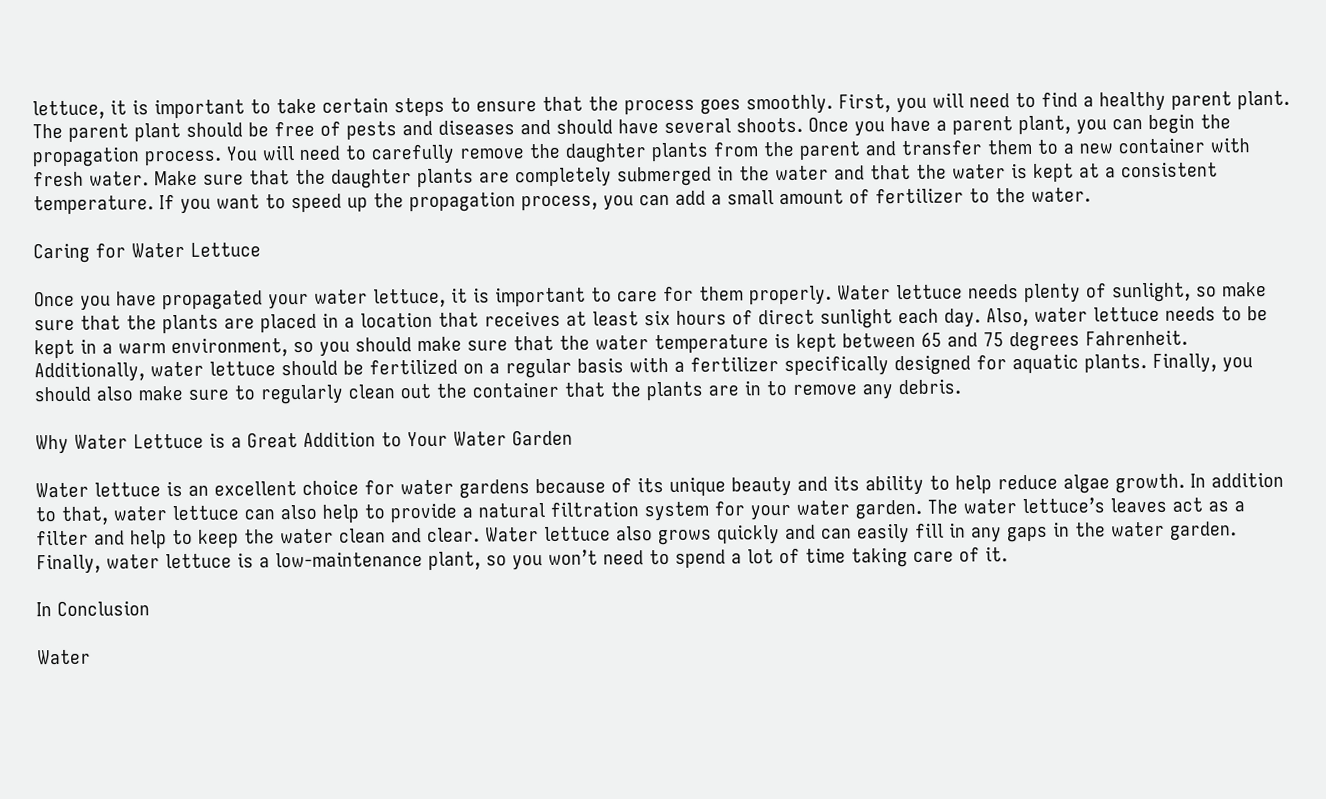lettuce, it is important to take certain steps to ensure that the process goes smoothly. First, you will need to find a healthy parent plant. The parent plant should be free of pests and diseases and should have several shoots. Once you have a parent plant, you can begin the propagation process. You will need to carefully remove the daughter plants from the parent and transfer them to a new container with fresh water. Make sure that the daughter plants are completely submerged in the water and that the water is kept at a consistent temperature. If you want to speed up the propagation process, you can add a small amount of fertilizer to the water.

Caring for Water Lettuce

Once you have propagated your water lettuce, it is important to care for them properly. Water lettuce needs plenty of sunlight, so make sure that the plants are placed in a location that receives at least six hours of direct sunlight each day. Also, water lettuce needs to be kept in a warm environment, so you should make sure that the water temperature is kept between 65 and 75 degrees Fahrenheit. Additionally, water lettuce should be fertilized on a regular basis with a fertilizer specifically designed for aquatic plants. Finally, you should also make sure to regularly clean out the container that the plants are in to remove any debris.

Why Water Lettuce is a Great Addition to Your Water Garden

Water lettuce is an excellent choice for water gardens because of its unique beauty and its ability to help reduce algae growth. In addition to that, water lettuce can also help to provide a natural filtration system for your water garden. The water lettuce’s leaves act as a filter and help to keep the water clean and clear. Water lettuce also grows quickly and can easily fill in any gaps in the water garden. Finally, water lettuce is a low-maintenance plant, so you won’t need to spend a lot of time taking care of it.

In Conclusion

Water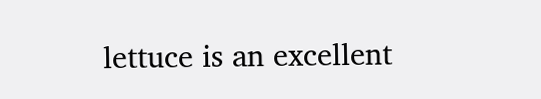lettuce is an excellent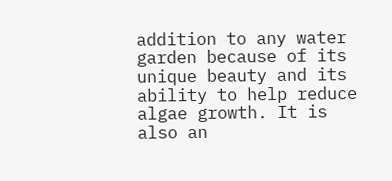addition to any water garden because of its unique beauty and its ability to help reduce algae growth. It is also an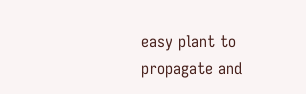easy plant to propagate and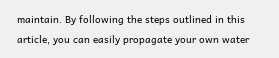maintain. By following the steps outlined in this article, you can easily propagate your own water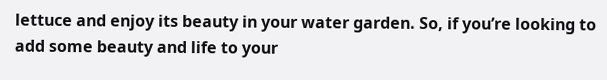lettuce and enjoy its beauty in your water garden. So, if you’re looking to add some beauty and life to your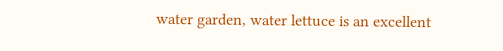water garden, water lettuce is an excellent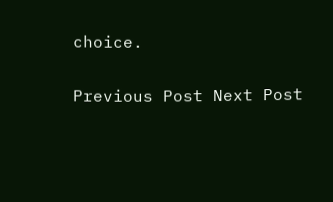choice.

Previous Post Next Post